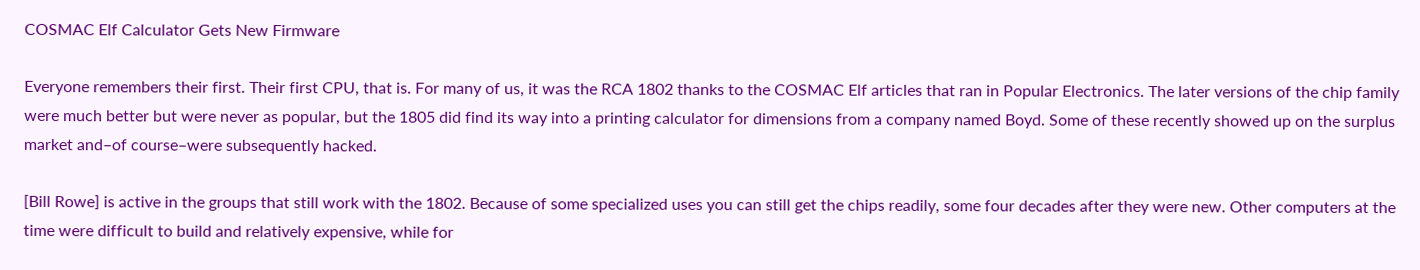COSMAC Elf Calculator Gets New Firmware

Everyone remembers their first. Their first CPU, that is. For many of us, it was the RCA 1802 thanks to the COSMAC Elf articles that ran in Popular Electronics. The later versions of the chip family were much better but were never as popular, but the 1805 did find its way into a printing calculator for dimensions from a company named Boyd. Some of these recently showed up on the surplus market and–of course–were subsequently hacked.

[Bill Rowe] is active in the groups that still work with the 1802. Because of some specialized uses you can still get the chips readily, some four decades after they were new. Other computers at the time were difficult to build and relatively expensive, while for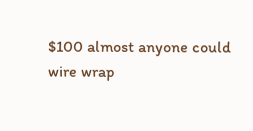$100 almost anyone could wire wrap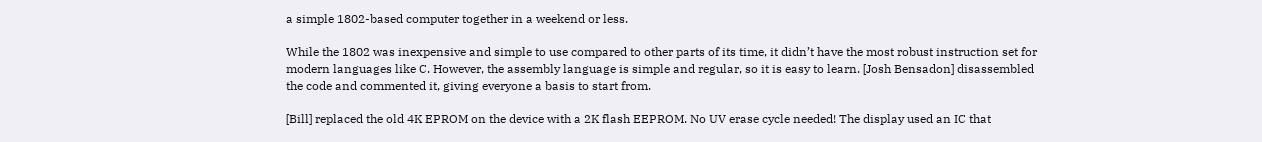a simple 1802-based computer together in a weekend or less.

While the 1802 was inexpensive and simple to use compared to other parts of its time, it didn’t have the most robust instruction set for modern languages like C. However, the assembly language is simple and regular, so it is easy to learn. [Josh Bensadon] disassembled the code and commented it, giving everyone a basis to start from.

[Bill] replaced the old 4K EPROM on the device with a 2K flash EEPROM. No UV erase cycle needed! The display used an IC that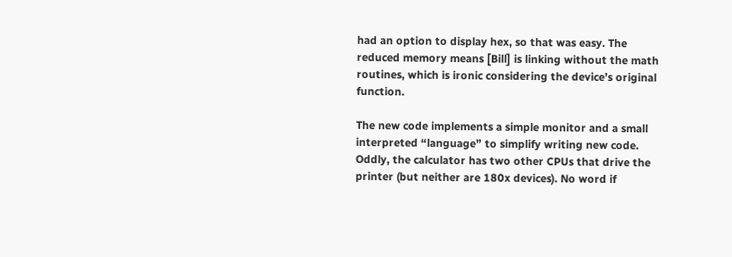had an option to display hex, so that was easy. The reduced memory means [Bill] is linking without the math routines, which is ironic considering the device’s original function.

The new code implements a simple monitor and a small interpreted “language” to simplify writing new code. Oddly, the calculator has two other CPUs that drive the printer (but neither are 180x devices). No word if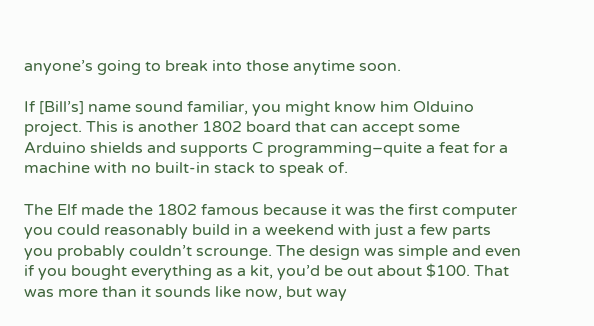anyone’s going to break into those anytime soon.

If [Bill’s] name sound familiar, you might know him Olduino project. This is another 1802 board that can accept some Arduino shields and supports C programming–quite a feat for a machine with no built-in stack to speak of.

The Elf made the 1802 famous because it was the first computer you could reasonably build in a weekend with just a few parts you probably couldn’t scrounge. The design was simple and even if you bought everything as a kit, you’d be out about $100. That was more than it sounds like now, but way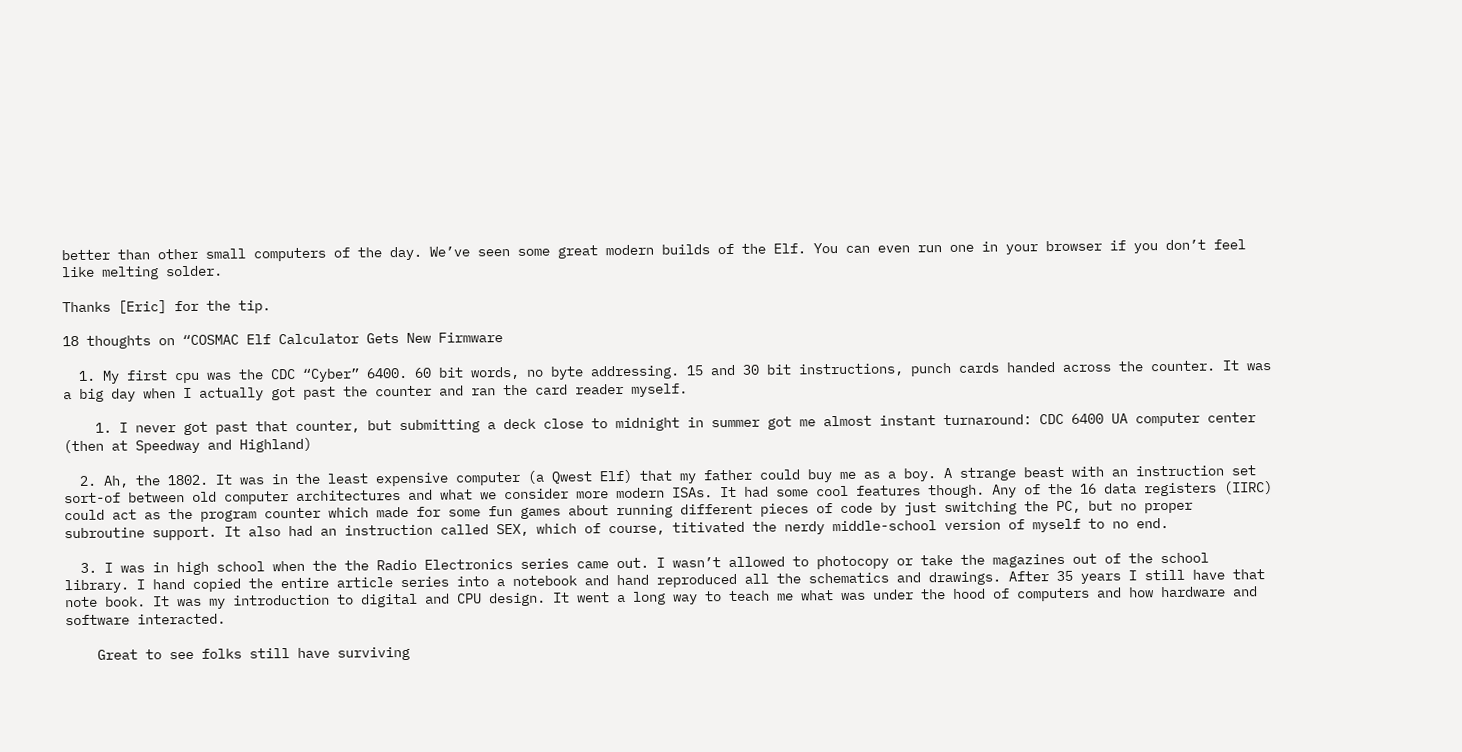better than other small computers of the day. We’ve seen some great modern builds of the Elf. You can even run one in your browser if you don’t feel like melting solder.

Thanks [Eric] for the tip.

18 thoughts on “COSMAC Elf Calculator Gets New Firmware

  1. My first cpu was the CDC “Cyber” 6400. 60 bit words, no byte addressing. 15 and 30 bit instructions, punch cards handed across the counter. It was a big day when I actually got past the counter and ran the card reader myself.

    1. I never got past that counter, but submitting a deck close to midnight in summer got me almost instant turnaround: CDC 6400 UA computer center (then at Speedway and Highland)

  2. Ah, the 1802. It was in the least expensive computer (a Qwest Elf) that my father could buy me as a boy. A strange beast with an instruction set sort-of between old computer architectures and what we consider more modern ISAs. It had some cool features though. Any of the 16 data registers (IIRC) could act as the program counter which made for some fun games about running different pieces of code by just switching the PC, but no proper subroutine support. It also had an instruction called SEX, which of course, titivated the nerdy middle-school version of myself to no end.

  3. I was in high school when the the Radio Electronics series came out. I wasn’t allowed to photocopy or take the magazines out of the school library. I hand copied the entire article series into a notebook and hand reproduced all the schematics and drawings. After 35 years I still have that note book. It was my introduction to digital and CPU design. It went a long way to teach me what was under the hood of computers and how hardware and software interacted.

    Great to see folks still have surviving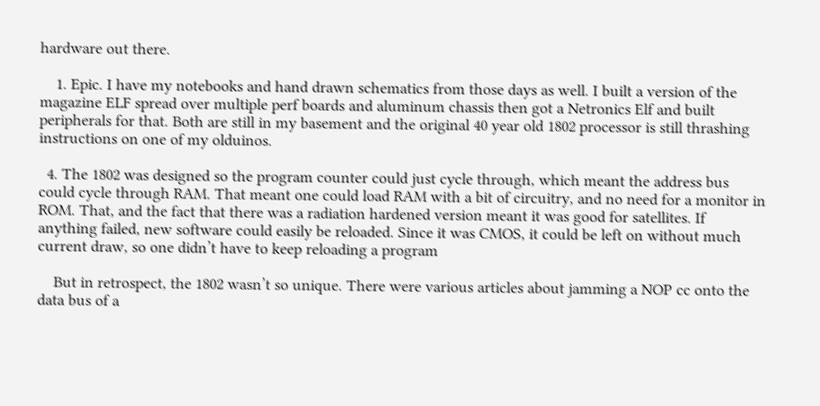hardware out there.

    1. Epic. I have my notebooks and hand drawn schematics from those days as well. I built a version of the magazine ELF spread over multiple perf boards and aluminum chassis then got a Netronics Elf and built peripherals for that. Both are still in my basement and the original 40 year old 1802 processor is still thrashing instructions on one of my olduinos.

  4. The 1802 was designed so the program counter could just cycle through, which meant the address bus could cycle through RAM. That meant one could load RAM with a bit of circuitry, and no need for a monitor in ROM. That, and the fact that there was a radiation hardened version meant it was good for satellites. If anything failed, new software could easily be reloaded. Since it was CMOS, it could be left on without much current draw, so one didn’t have to keep reloading a program

    But in retrospect, the 1802 wasn’t so unique. There were various articles about jamming a NOP cc onto the data bus of a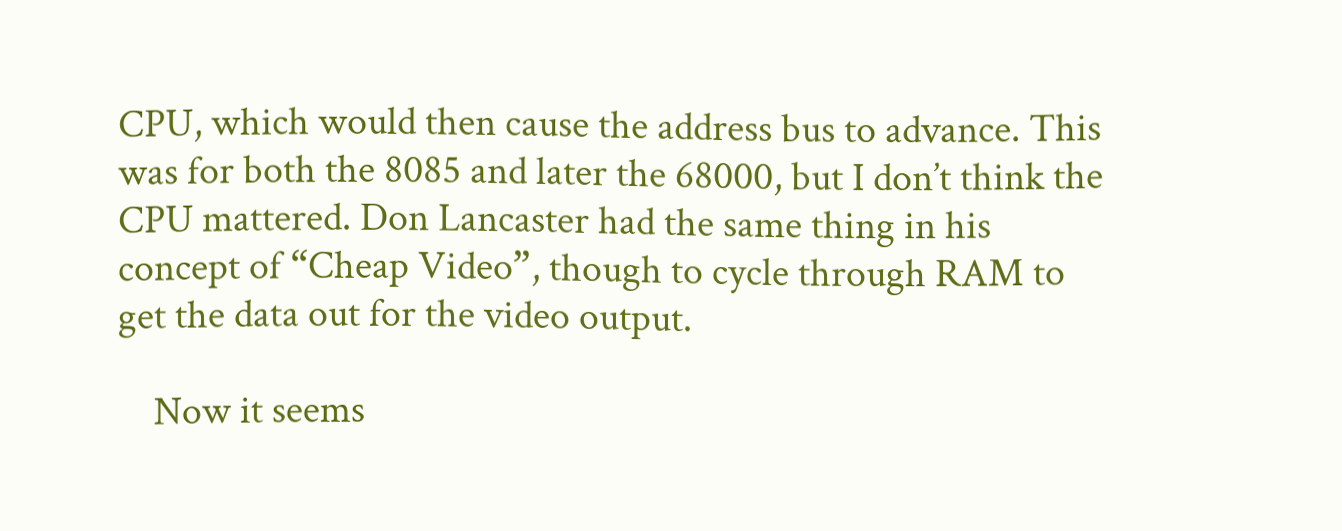CPU, which would then cause the address bus to advance. This was for both the 8085 and later the 68000, but I don’t think the CPU mattered. Don Lancaster had the same thing in his concept of “Cheap Video”, though to cycle through RAM to get the data out for the video output.

    Now it seems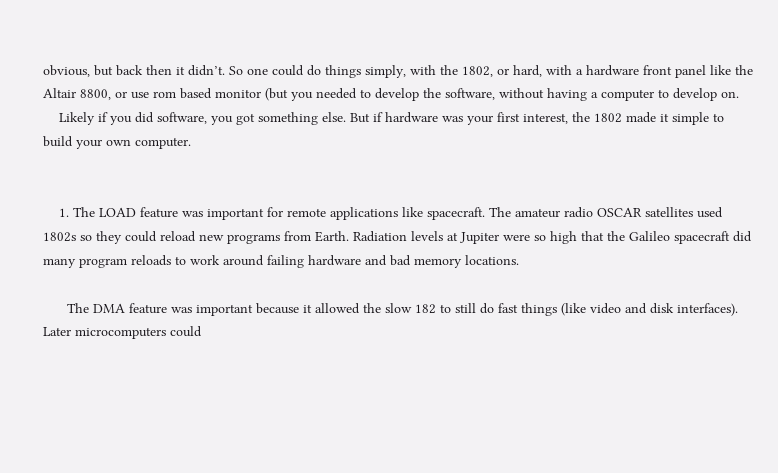obvious, but back then it didn’t. So one could do things simply, with the 1802, or hard, with a hardware front panel like the Altair 8800, or use rom based monitor (but you needed to develop the software, without having a computer to develop on.
    Likely if you did software, you got something else. But if hardware was your first interest, the 1802 made it simple to build your own computer.


    1. The LOAD feature was important for remote applications like spacecraft. The amateur radio OSCAR satellites used 1802s so they could reload new programs from Earth. Radiation levels at Jupiter were so high that the Galileo spacecraft did many program reloads to work around failing hardware and bad memory locations.

      The DMA feature was important because it allowed the slow 182 to still do fast things (like video and disk interfaces). Later microcomputers could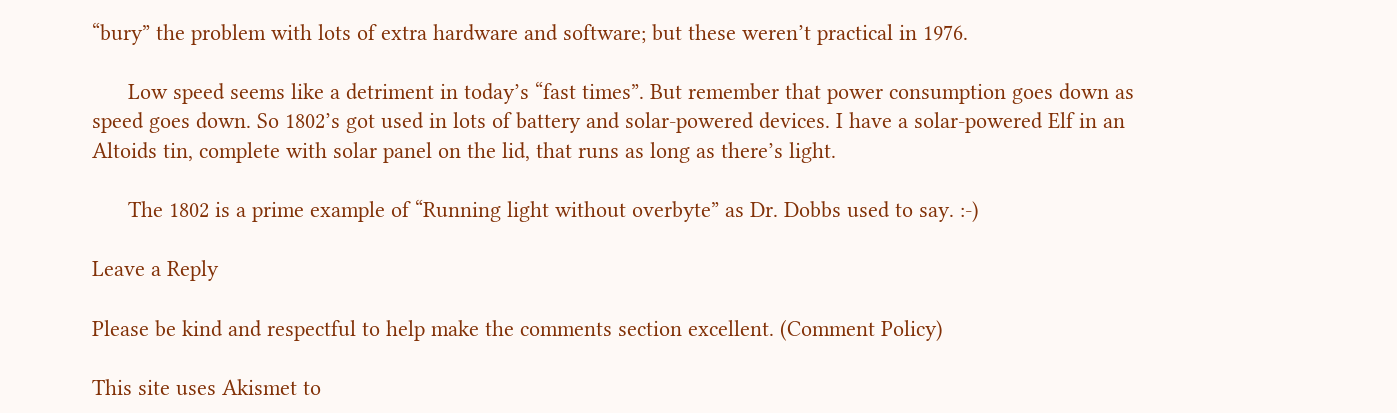“bury” the problem with lots of extra hardware and software; but these weren’t practical in 1976.

      Low speed seems like a detriment in today’s “fast times”. But remember that power consumption goes down as speed goes down. So 1802’s got used in lots of battery and solar-powered devices. I have a solar-powered Elf in an Altoids tin, complete with solar panel on the lid, that runs as long as there’s light.

      The 1802 is a prime example of “Running light without overbyte” as Dr. Dobbs used to say. :-)

Leave a Reply

Please be kind and respectful to help make the comments section excellent. (Comment Policy)

This site uses Akismet to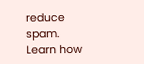reduce spam. Learn how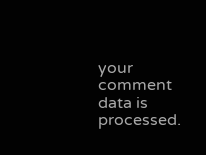your comment data is processed.